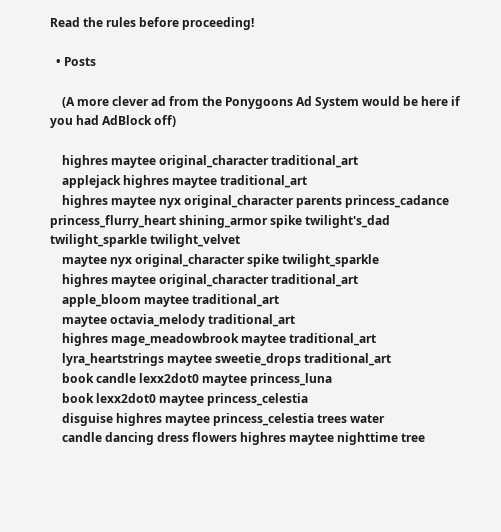Read the rules before proceeding!

  • Posts

    (A more clever ad from the Ponygoons Ad System would be here if you had AdBlock off)

    highres maytee original_character traditional_art
    applejack highres maytee traditional_art
    highres maytee nyx original_character parents princess_cadance princess_flurry_heart shining_armor spike twilight's_dad twilight_sparkle twilight_velvet
    maytee nyx original_character spike twilight_sparkle
    highres maytee original_character traditional_art
    apple_bloom maytee traditional_art
    maytee octavia_melody traditional_art
    highres mage_meadowbrook maytee traditional_art
    lyra_heartstrings maytee sweetie_drops traditional_art
    book candle lexx2dot0 maytee princess_luna
    book lexx2dot0 maytee princess_celestia
    disguise highres maytee princess_celestia trees water
    candle dancing dress flowers highres maytee nighttime tree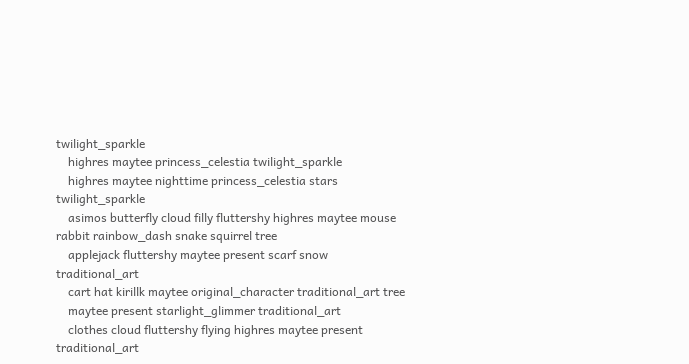twilight_sparkle
    highres maytee princess_celestia twilight_sparkle
    highres maytee nighttime princess_celestia stars twilight_sparkle
    asimos butterfly cloud filly fluttershy highres maytee mouse rabbit rainbow_dash snake squirrel tree
    applejack fluttershy maytee present scarf snow traditional_art
    cart hat kirillk maytee original_character traditional_art tree
    maytee present starlight_glimmer traditional_art
    clothes cloud fluttershy flying highres maytee present traditional_art